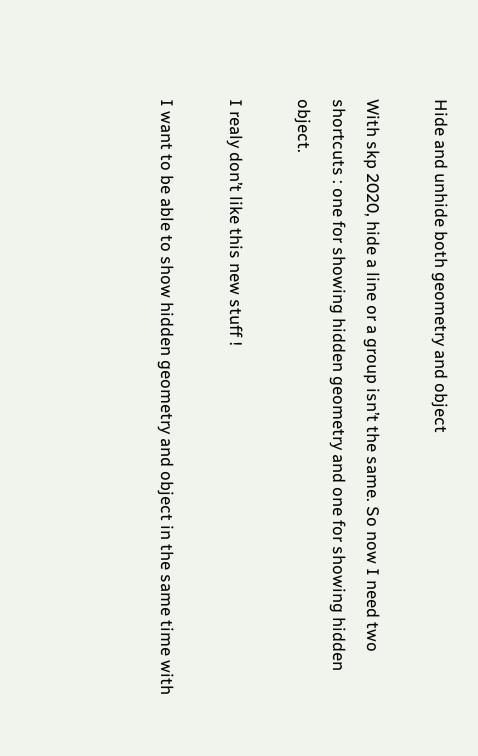Hide and unhide both geometry and object

With skp 2020, hide a line or a group isn’t the same. So now I need two shortcuts : one for showing hidden geometry and one for showing hidden object.

I realy don’t like this new stuff !

I want to be able to show hidden geometry and object in the same time with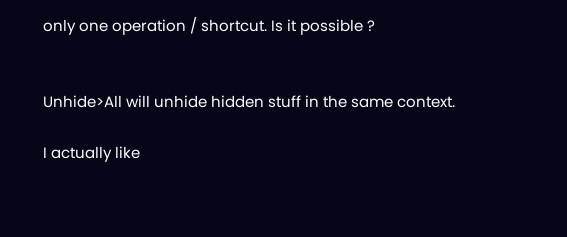only one operation / shortcut. Is it possible ?


Unhide>All will unhide hidden stuff in the same context.

I actually like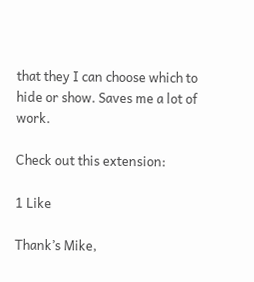that they I can choose which to hide or show. Saves me a lot of work.

Check out this extension:

1 Like

Thank’s Mike,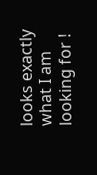looks exactly what I am looking for !